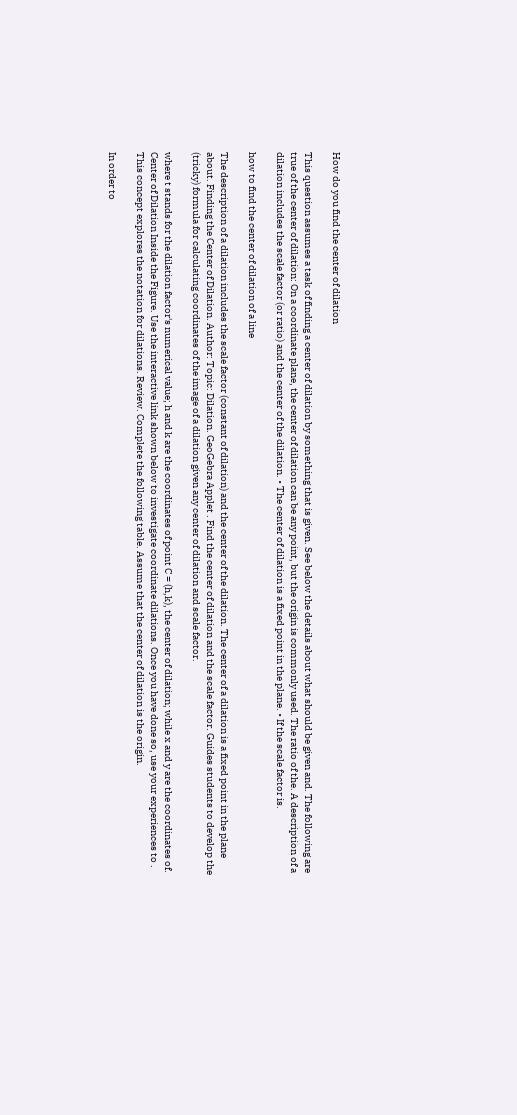How do you find the center of dilation

This question assumes a task of finding a center of dilation by something that is given. See below the details about what should be given and. The following are true of the center of dilation: On a coordinate plane, the center of dilation can be any point, but the origin is commonly used. The ratio of the. A description of a dilation includes the scale factor (or ratio) and the center of the dilation. • The center of dilation is a fixed point in the plane. • If the scale factor is.

how to find the center of dilation of a line

The description of a dilation includes the scale factor (constant of dilation) and the center of the dilation. The center of a dilation is a fixed point in the plane about. Finding the Center of Dilation. Author: Topic: Dilation. GeoGebra Applet . Find the center of dilation and the scale factor. Guides students to develop the (tricky) formula for calculating coordinates of the image of a dilation given any center of dilation and scale factor.

where t stands for the dilation factor's numerical value; h and k are the coordinates of point C = (h,k), the center of dilation; while x and y are the coordinates of. Center of Dilation Inside the Figure. Use the interactive link shown below to investigate coordinate dilations. Once you have done so, use your experiences to . This concept explores the notation for dilations. Review. Complete the following table. Assume that the center of dilation is the origin.

In order to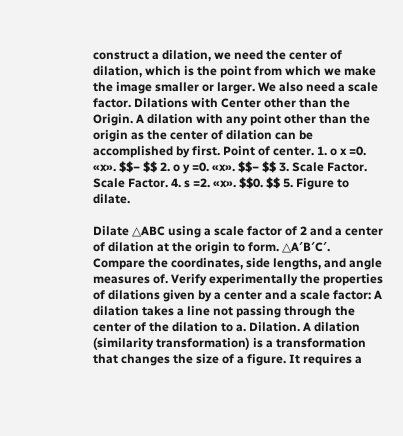construct a dilation, we need the center of dilation, which is the point from which we make the image smaller or larger. We also need a scale factor. Dilations with Center other than the Origin. A dilation with any point other than the origin as the center of dilation can be accomplished by first. Point of center. 1. o x =0. «x». $$− $$ 2. o y =0. «x». $$− $$ 3. Scale Factor. Scale Factor. 4. s =2. «x». $$0. $$ 5. Figure to dilate.

Dilate △ABC using a scale factor of 2 and a center of dilation at the origin to form. △A′B′C′. Compare the coordinates, side lengths, and angle measures of. Verify experimentally the properties of dilations given by a center and a scale factor: A dilation takes a line not passing through the center of the dilation to a. Dilation. A dilation (similarity transformation) is a transformation that changes the size of a figure. It requires a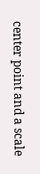center point and a scale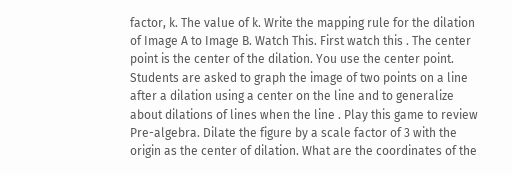factor, k. The value of k. Write the mapping rule for the dilation of Image A to Image B. Watch This. First watch this . The center point is the center of the dilation. You use the center point. Students are asked to graph the image of two points on a line after a dilation using a center on the line and to generalize about dilations of lines when the line . Play this game to review Pre-algebra. Dilate the figure by a scale factor of 3 with the origin as the center of dilation. What are the coordinates of the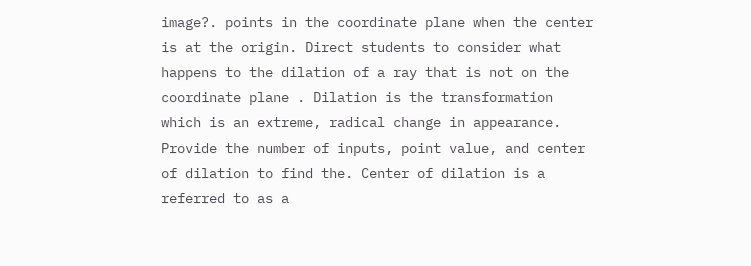image?. points in the coordinate plane when the center is at the origin. Direct students to consider what happens to the dilation of a ray that is not on the coordinate plane . Dilation is the transformation which is an extreme, radical change in appearance. Provide the number of inputs, point value, and center of dilation to find the. Center of dilation is a referred to as a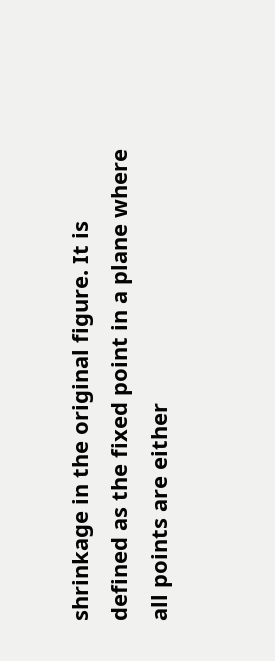shrinkage in the original figure. It is defined as the fixed point in a plane where all points are either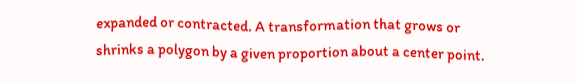expanded or contracted. A transformation that grows or shrinks a polygon by a given proportion about a center point.